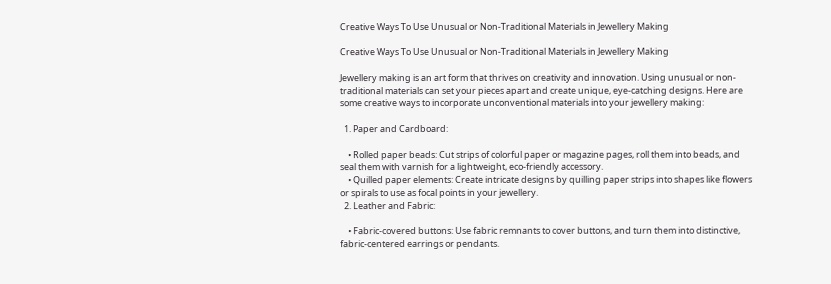Creative Ways To Use Unusual or Non-Traditional Materials in Jewellery Making

Creative Ways To Use Unusual or Non-Traditional Materials in Jewellery Making

Jewellery making is an art form that thrives on creativity and innovation. Using unusual or non-traditional materials can set your pieces apart and create unique, eye-catching designs. Here are some creative ways to incorporate unconventional materials into your jewellery making:

  1. Paper and Cardboard:

    • Rolled paper beads: Cut strips of colorful paper or magazine pages, roll them into beads, and seal them with varnish for a lightweight, eco-friendly accessory.
    • Quilled paper elements: Create intricate designs by quilling paper strips into shapes like flowers or spirals to use as focal points in your jewellery.
  2. Leather and Fabric:

    • Fabric-covered buttons: Use fabric remnants to cover buttons, and turn them into distinctive, fabric-centered earrings or pendants.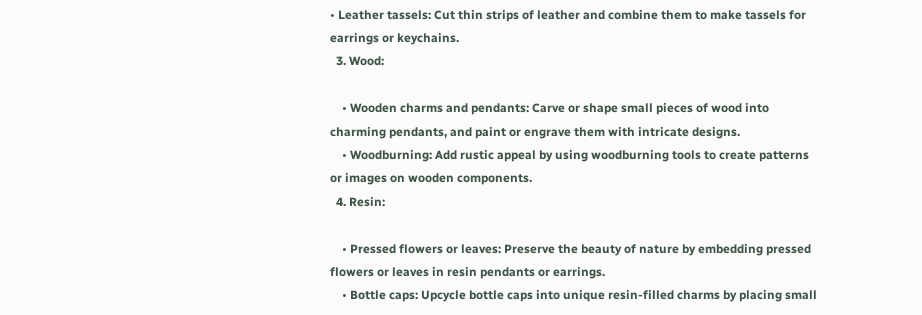• Leather tassels: Cut thin strips of leather and combine them to make tassels for earrings or keychains.
  3. Wood:

    • Wooden charms and pendants: Carve or shape small pieces of wood into charming pendants, and paint or engrave them with intricate designs.
    • Woodburning: Add rustic appeal by using woodburning tools to create patterns or images on wooden components.
  4. Resin:

    • Pressed flowers or leaves: Preserve the beauty of nature by embedding pressed flowers or leaves in resin pendants or earrings.
    • Bottle caps: Upcycle bottle caps into unique resin-filled charms by placing small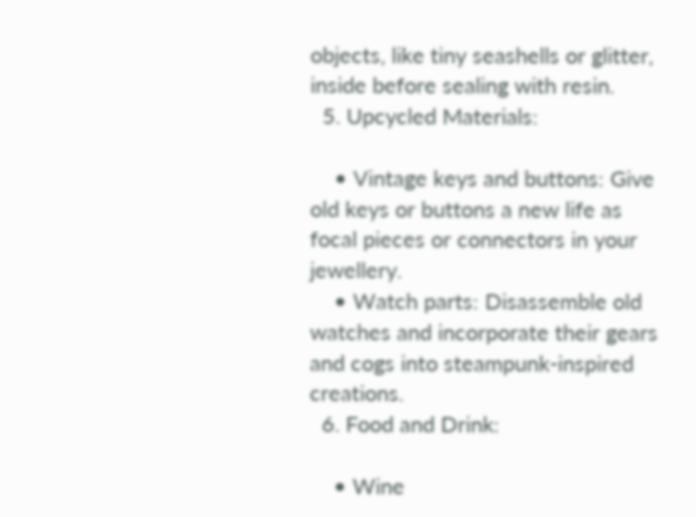objects, like tiny seashells or glitter, inside before sealing with resin.
  5. Upcycled Materials:

    • Vintage keys and buttons: Give old keys or buttons a new life as focal pieces or connectors in your jewellery.
    • Watch parts: Disassemble old watches and incorporate their gears and cogs into steampunk-inspired creations.
  6. Food and Drink:

    • Wine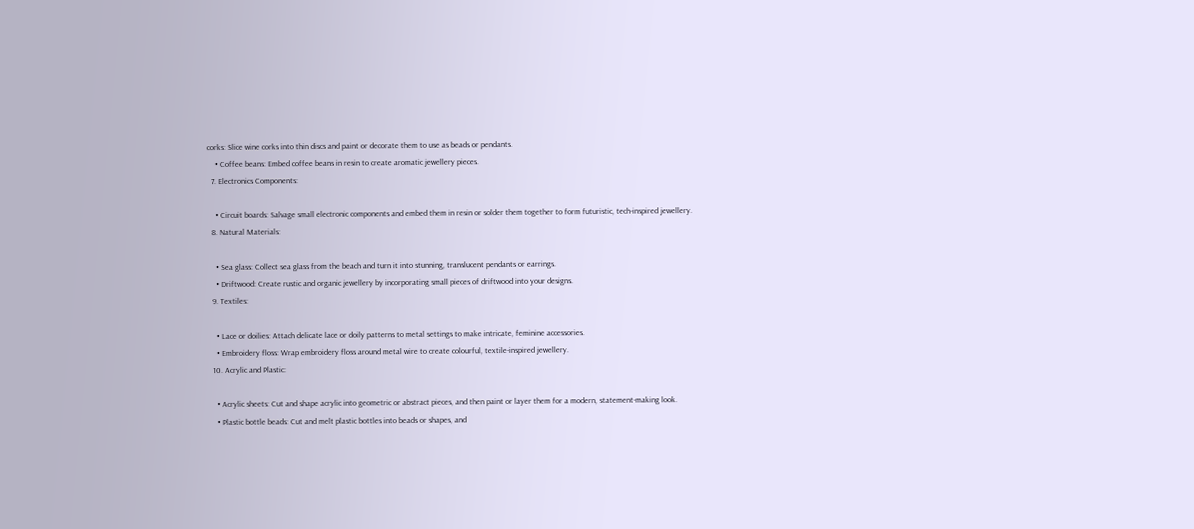corks: Slice wine corks into thin discs and paint or decorate them to use as beads or pendants.
    • Coffee beans: Embed coffee beans in resin to create aromatic jewellery pieces.
  7. Electronics Components:

    • Circuit boards: Salvage small electronic components and embed them in resin or solder them together to form futuristic, tech-inspired jewellery.
  8. Natural Materials:

    • Sea glass: Collect sea glass from the beach and turn it into stunning, translucent pendants or earrings.
    • Driftwood: Create rustic and organic jewellery by incorporating small pieces of driftwood into your designs.
  9. Textiles:

    • Lace or doilies: Attach delicate lace or doily patterns to metal settings to make intricate, feminine accessories.
    • Embroidery floss: Wrap embroidery floss around metal wire to create colourful, textile-inspired jewellery.
  10. Acrylic and Plastic:

    • Acrylic sheets: Cut and shape acrylic into geometric or abstract pieces, and then paint or layer them for a modern, statement-making look.
    • Plastic bottle beads: Cut and melt plastic bottles into beads or shapes, and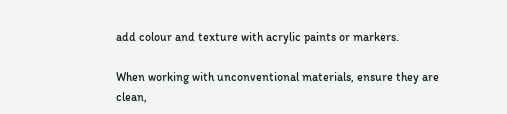add colour and texture with acrylic paints or markers.

When working with unconventional materials, ensure they are clean,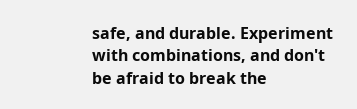safe, and durable. Experiment with combinations, and don't be afraid to break the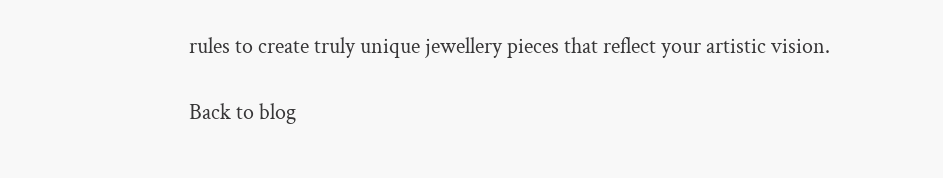rules to create truly unique jewellery pieces that reflect your artistic vision.

Back to blog